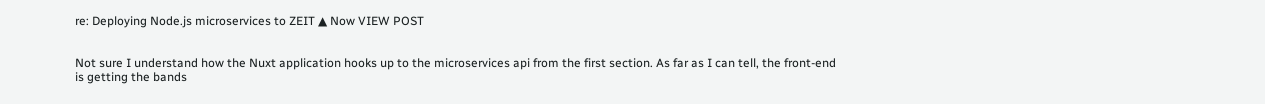re: Deploying Node.js microservices to ZEIT ▲ Now VIEW POST


Not sure I understand how the Nuxt application hooks up to the microservices api from the first section. As far as I can tell, the front-end is getting the bands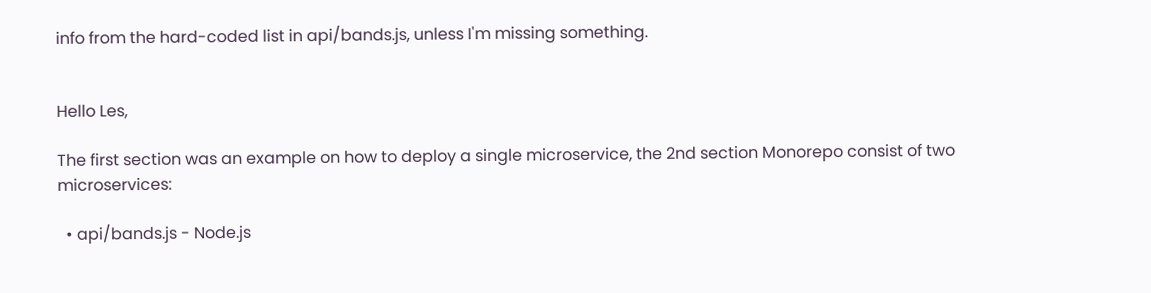info from the hard-coded list in api/bands.js, unless I'm missing something.


Hello Les,

The first section was an example on how to deploy a single microservice, the 2nd section Monorepo consist of two microservices:

  • api/bands.js - Node.js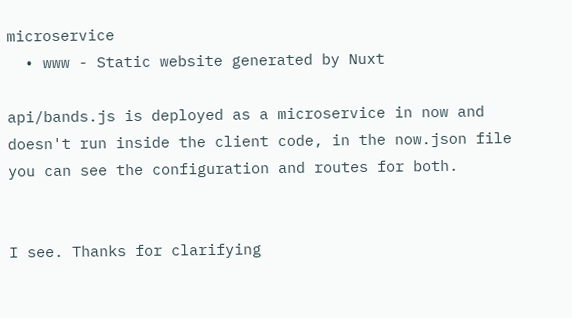microservice
  • www - Static website generated by Nuxt

api/bands.js is deployed as a microservice in now and doesn't run inside the client code, in the now.json file you can see the configuration and routes for both.


I see. Thanks for clarifying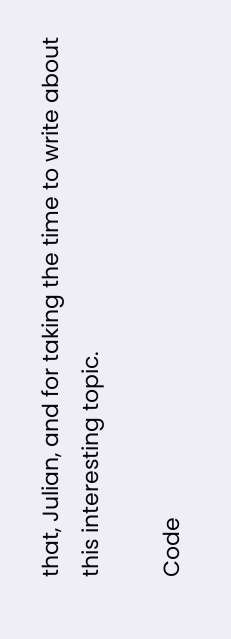that, Julian, and for taking the time to write about this interesting topic.

Code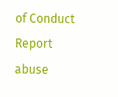of Conduct Report abuse